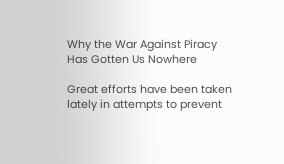Why the War Against Piracy Has Gotten Us Nowhere

Great efforts have been taken lately in attempts to prevent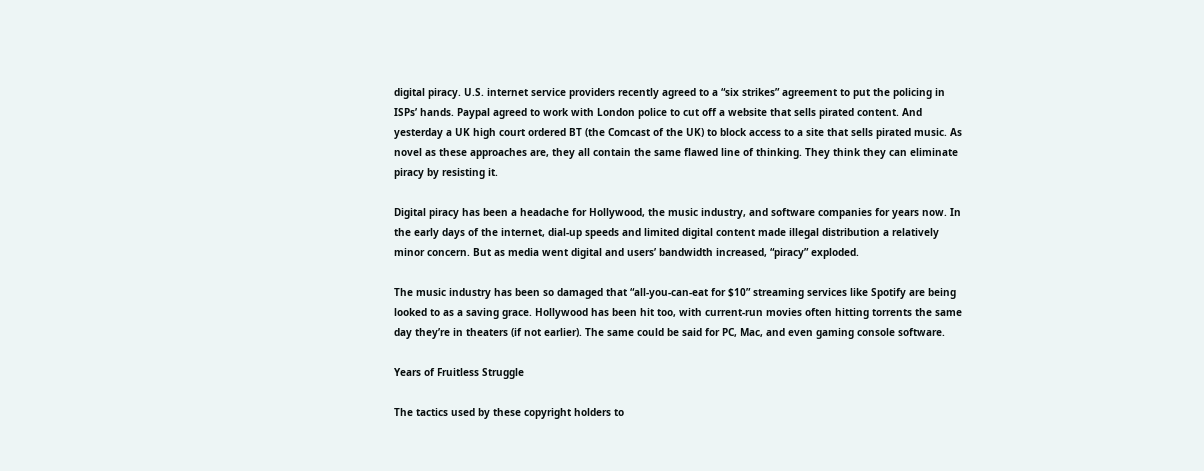digital piracy. U.S. internet service providers recently agreed to a “six strikes” agreement to put the policing in ISPs’ hands. Paypal agreed to work with London police to cut off a website that sells pirated content. And yesterday a UK high court ordered BT (the Comcast of the UK) to block access to a site that sells pirated music. As novel as these approaches are, they all contain the same flawed line of thinking. They think they can eliminate piracy by resisting it.

Digital piracy has been a headache for Hollywood, the music industry, and software companies for years now. In the early days of the internet, dial-up speeds and limited digital content made illegal distribution a relatively minor concern. But as media went digital and users’ bandwidth increased, “piracy” exploded.

The music industry has been so damaged that “all-you-can-eat for $10” streaming services like Spotify are being looked to as a saving grace. Hollywood has been hit too, with current-run movies often hitting torrents the same day they’re in theaters (if not earlier). The same could be said for PC, Mac, and even gaming console software.

Years of Fruitless Struggle

The tactics used by these copyright holders to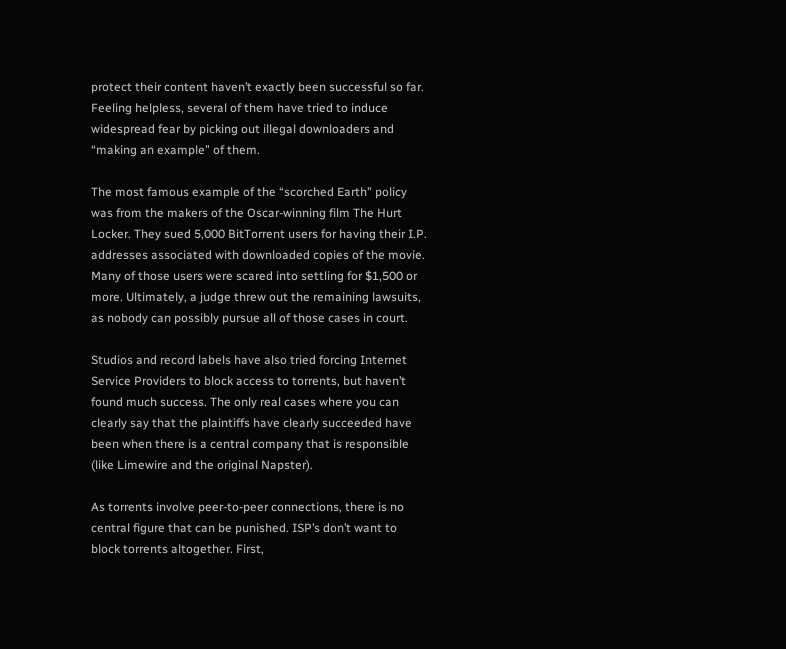protect their content haven’t exactly been successful so far. Feeling helpless, several of them have tried to induce widespread fear by picking out illegal downloaders and “making an example” of them.

The most famous example of the “scorched Earth” policy was from the makers of the Oscar-winning film The Hurt Locker. They sued 5,000 BitTorrent users for having their I.P. addresses associated with downloaded copies of the movie. Many of those users were scared into settling for $1,500 or more. Ultimately, a judge threw out the remaining lawsuits, as nobody can possibly pursue all of those cases in court.

Studios and record labels have also tried forcing Internet Service Providers to block access to torrents, but haven’t found much success. The only real cases where you can clearly say that the plaintiffs have clearly succeeded have been when there is a central company that is responsible (like Limewire and the original Napster).

As torrents involve peer-to-peer connections, there is no central figure that can be punished. ISP’s don’t want to block torrents altogether. First,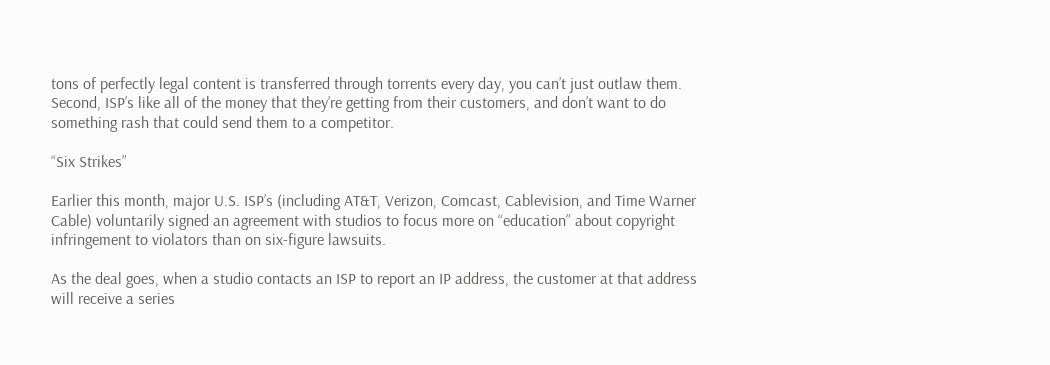tons of perfectly legal content is transferred through torrents every day, you can’t just outlaw them. Second, ISP’s like all of the money that they’re getting from their customers, and don’t want to do something rash that could send them to a competitor.

“Six Strikes”

Earlier this month, major U.S. ISP’s (including AT&T, Verizon, Comcast, Cablevision, and Time Warner Cable) voluntarily signed an agreement with studios to focus more on “education” about copyright infringement to violators than on six-figure lawsuits.

As the deal goes, when a studio contacts an ISP to report an IP address, the customer at that address will receive a series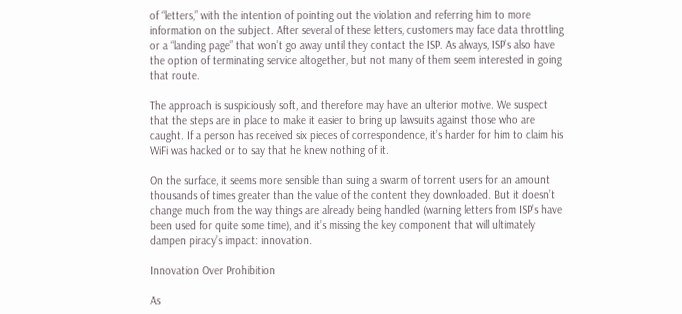of “letters,” with the intention of pointing out the violation and referring him to more information on the subject. After several of these letters, customers may face data throttling or a “landing page” that won’t go away until they contact the ISP. As always, ISP’s also have the option of terminating service altogether, but not many of them seem interested in going that route.

The approach is suspiciously soft, and therefore may have an ulterior motive. We suspect that the steps are in place to make it easier to bring up lawsuits against those who are caught. If a person has received six pieces of correspondence, it’s harder for him to claim his WiFi was hacked or to say that he knew nothing of it.

On the surface, it seems more sensible than suing a swarm of torrent users for an amount thousands of times greater than the value of the content they downloaded. But it doesn’t change much from the way things are already being handled (warning letters from ISP’s have been used for quite some time), and it’s missing the key component that will ultimately dampen piracy’s impact: innovation.

Innovation Over Prohibition

As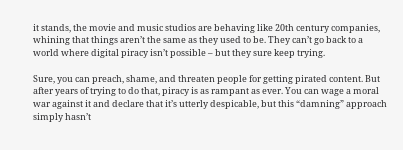it stands, the movie and music studios are behaving like 20th century companies, whining that things aren’t the same as they used to be. They can’t go back to a world where digital piracy isn’t possible – but they sure keep trying.

Sure, you can preach, shame, and threaten people for getting pirated content. But after years of trying to do that, piracy is as rampant as ever. You can wage a moral war against it and declare that it’s utterly despicable, but this “damning” approach simply hasn’t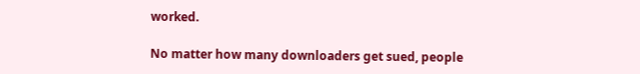worked.

No matter how many downloaders get sued, people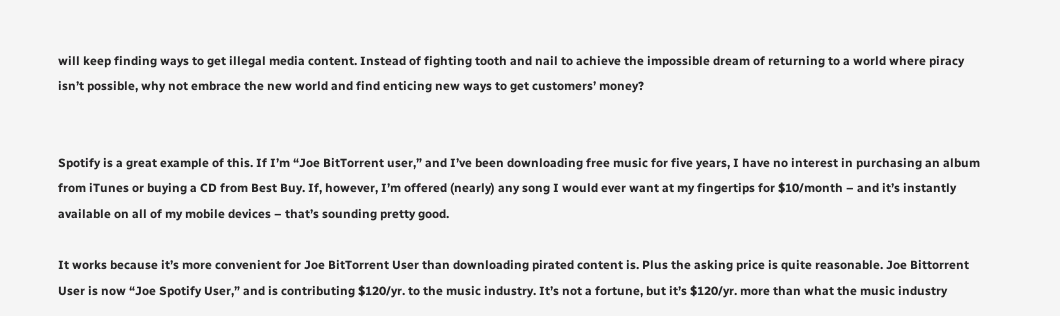will keep finding ways to get illegal media content. Instead of fighting tooth and nail to achieve the impossible dream of returning to a world where piracy isn’t possible, why not embrace the new world and find enticing new ways to get customers’ money?


Spotify is a great example of this. If I’m “Joe BitTorrent user,” and I’ve been downloading free music for five years, I have no interest in purchasing an album from iTunes or buying a CD from Best Buy. If, however, I’m offered (nearly) any song I would ever want at my fingertips for $10/month – and it’s instantly available on all of my mobile devices – that’s sounding pretty good.

It works because it’s more convenient for Joe BitTorrent User than downloading pirated content is. Plus the asking price is quite reasonable. Joe Bittorrent User is now “Joe Spotify User,” and is contributing $120/yr. to the music industry. It’s not a fortune, but it’s $120/yr. more than what the music industry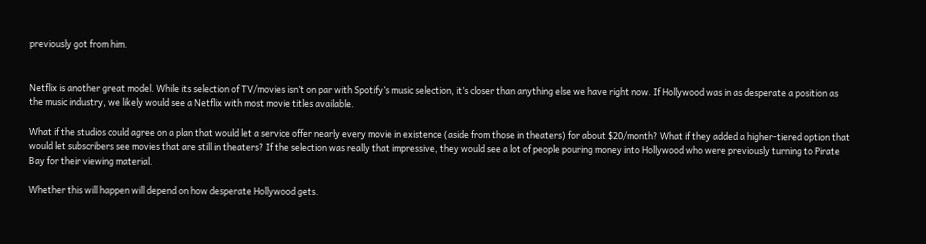previously got from him.


Netflix is another great model. While its selection of TV/movies isn’t on par with Spotify’s music selection, it’s closer than anything else we have right now. If Hollywood was in as desperate a position as the music industry, we likely would see a Netflix with most movie titles available.

What if the studios could agree on a plan that would let a service offer nearly every movie in existence (aside from those in theaters) for about $20/month? What if they added a higher-tiered option that would let subscribers see movies that are still in theaters? If the selection was really that impressive, they would see a lot of people pouring money into Hollywood who were previously turning to Pirate Bay for their viewing material.

Whether this will happen will depend on how desperate Hollywood gets.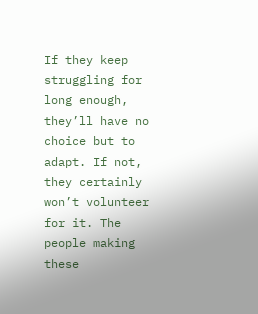If they keep struggling for long enough, they’ll have no choice but to adapt. If not, they certainly won’t volunteer for it. The people making these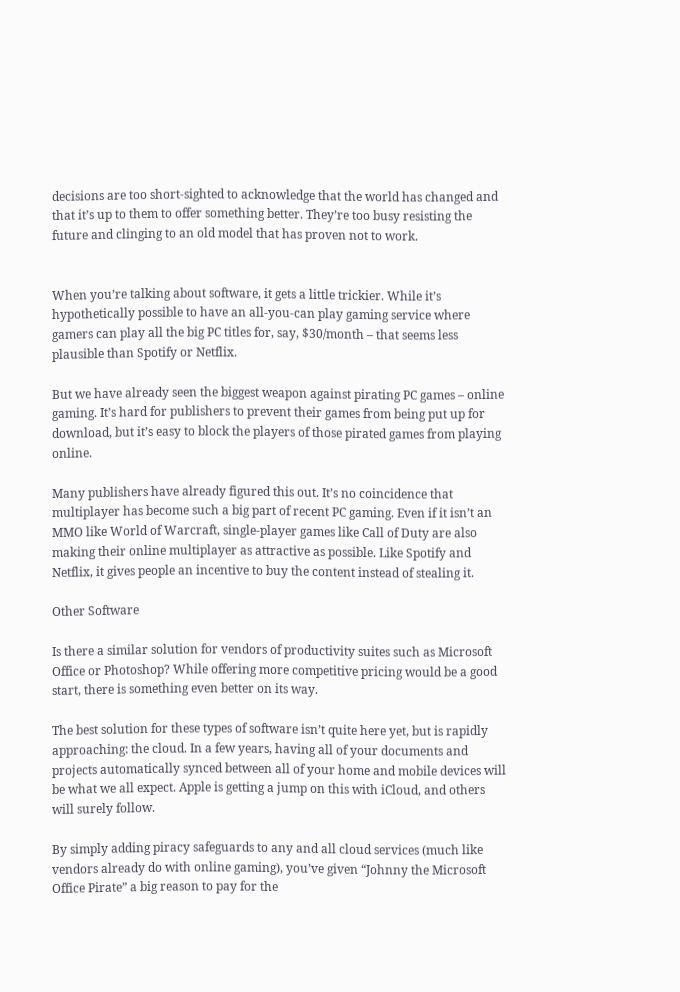decisions are too short-sighted to acknowledge that the world has changed and that it’s up to them to offer something better. They’re too busy resisting the future and clinging to an old model that has proven not to work.


When you’re talking about software, it gets a little trickier. While it’s hypothetically possible to have an all-you-can play gaming service where gamers can play all the big PC titles for, say, $30/month – that seems less plausible than Spotify or Netflix.

But we have already seen the biggest weapon against pirating PC games – online gaming. It’s hard for publishers to prevent their games from being put up for download, but it’s easy to block the players of those pirated games from playing online.

Many publishers have already figured this out. It’s no coincidence that multiplayer has become such a big part of recent PC gaming. Even if it isn’t an MMO like World of Warcraft, single-player games like Call of Duty are also making their online multiplayer as attractive as possible. Like Spotify and Netflix, it gives people an incentive to buy the content instead of stealing it.

Other Software

Is there a similar solution for vendors of productivity suites such as Microsoft Office or Photoshop? While offering more competitive pricing would be a good start, there is something even better on its way.

The best solution for these types of software isn’t quite here yet, but is rapidly approaching: the cloud. In a few years, having all of your documents and projects automatically synced between all of your home and mobile devices will be what we all expect. Apple is getting a jump on this with iCloud, and others will surely follow.

By simply adding piracy safeguards to any and all cloud services (much like vendors already do with online gaming), you’ve given “Johnny the Microsoft Office Pirate” a big reason to pay for the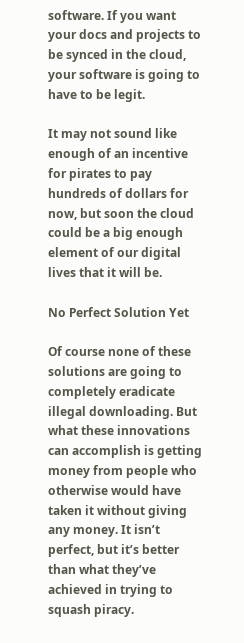software. If you want your docs and projects to be synced in the cloud, your software is going to have to be legit.

It may not sound like enough of an incentive for pirates to pay hundreds of dollars for now, but soon the cloud could be a big enough element of our digital lives that it will be.

No Perfect Solution Yet

Of course none of these solutions are going to completely eradicate illegal downloading. But what these innovations can accomplish is getting money from people who otherwise would have taken it without giving any money. It isn’t perfect, but it’s better than what they’ve achieved in trying to squash piracy.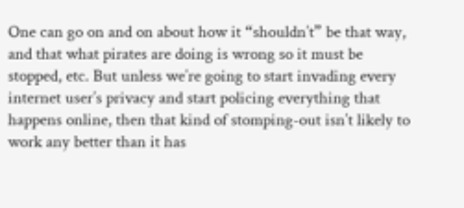One can go on and on about how it “shouldn’t” be that way, and that what pirates are doing is wrong so it must be stopped, etc. But unless we’re going to start invading every internet user’s privacy and start policing everything that happens online, then that kind of stomping-out isn’t likely to work any better than it has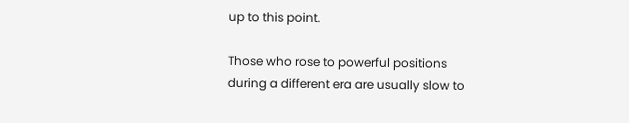up to this point.

Those who rose to powerful positions during a different era are usually slow to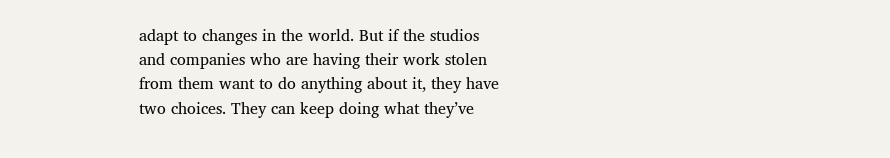adapt to changes in the world. But if the studios and companies who are having their work stolen from them want to do anything about it, they have two choices. They can keep doing what they’ve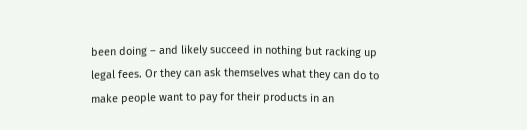been doing – and likely succeed in nothing but racking up legal fees. Or they can ask themselves what they can do to make people want to pay for their products in an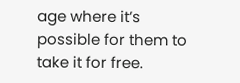age where it’s possible for them to take it for free.